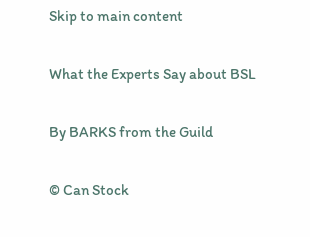Skip to main content

What the Experts Say about BSL

By BARKS from the Guild

© Can Stock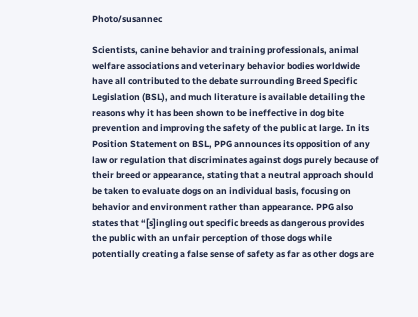Photo/susannec

Scientists, canine behavior and training professionals, animal welfare associations and veterinary behavior bodies worldwide have all contributed to the debate surrounding Breed Specific Legislation (BSL), and much literature is available detailing the reasons why it has been shown to be ineffective in dog bite prevention and improving the safety of the public at large. In its Position Statement on BSL, PPG announces its opposition of any law or regulation that discriminates against dogs purely because of their breed or appearance, stating that a neutral approach should be taken to evaluate dogs on an individual basis, focusing on behavior and environment rather than appearance. PPG also states that “[s]ingling out specific breeds as dangerous provides the public with an unfair perception of those dogs while potentially creating a false sense of safety as far as other dogs are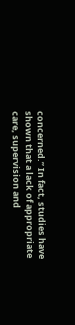concerned.” In fact, studies have shown that a lack of appropriate care, supervision and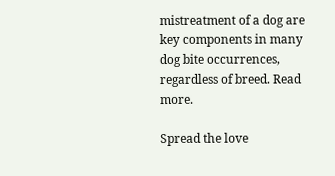mistreatment of a dog are key components in many dog bite occurrences, regardless of breed. Read more.

Spread the love